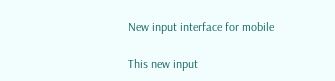New input interface for mobile

This new input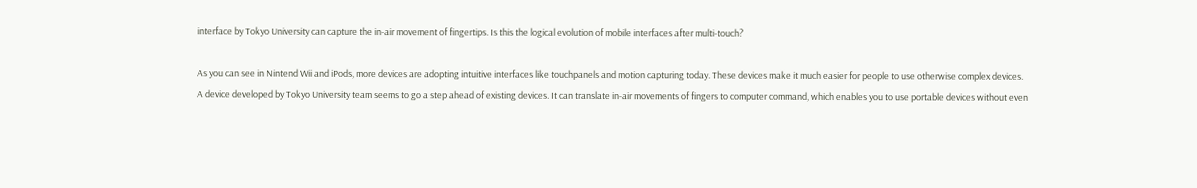interface by Tokyo University can capture the in-air movement of fingertips. Is this the logical evolution of mobile interfaces after multi-touch?

As you can see in Nintend Wii and iPods, more devices are adopting intuitive interfaces like touchpanels and motion capturing today. These devices make it much easier for people to use otherwise complex devices.
A device developed by Tokyo University team seems to go a step ahead of existing devices. It can translate in-air movements of fingers to computer command, which enables you to use portable devices without even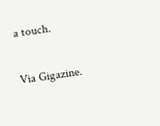a touch.

Via Gigazine.